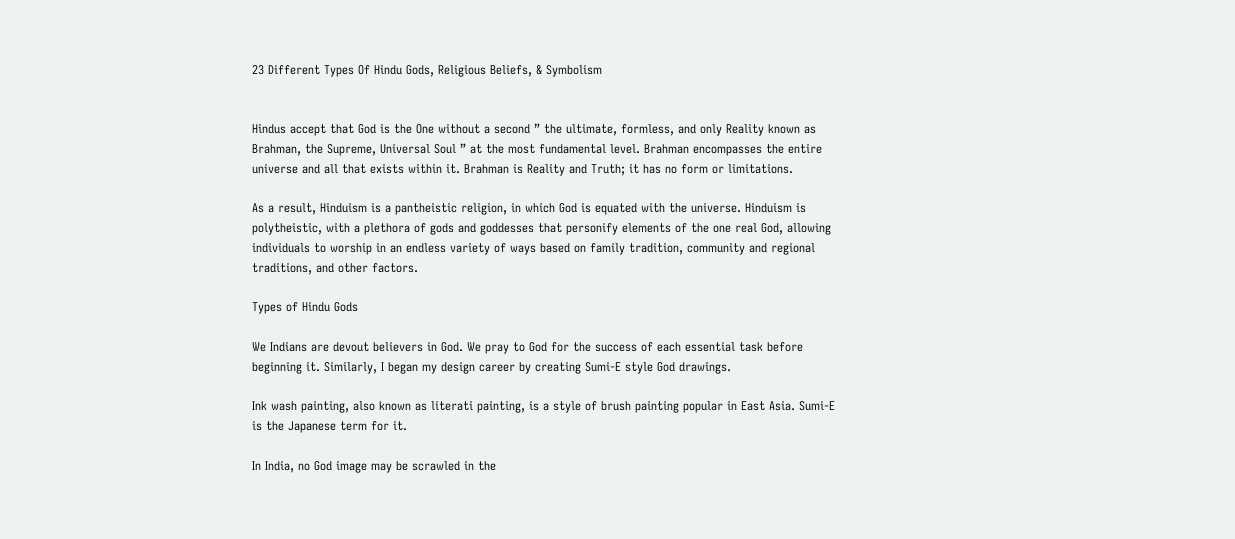23 Different Types Of Hindu Gods, Religious Beliefs, & Symbolism


Hindus accept that God is the One without a second ” the ultimate, formless, and only Reality known as Brahman, the Supreme, Universal Soul ” at the most fundamental level. Brahman encompasses the entire universe and all that exists within it. Brahman is Reality and Truth; it has no form or limitations.

As a result, Hinduism is a pantheistic religion, in which God is equated with the universe. Hinduism is polytheistic, with a plethora of gods and goddesses that personify elements of the one real God, allowing individuals to worship in an endless variety of ways based on family tradition, community and regional traditions, and other factors.

Types of Hindu Gods

We Indians are devout believers in God. We pray to God for the success of each essential task before beginning it. Similarly, I began my design career by creating Sumi-E style God drawings.

Ink wash painting, also known as literati painting, is a style of brush painting popular in East Asia. Sumi-E is the Japanese term for it.

In India, no God image may be scrawled in the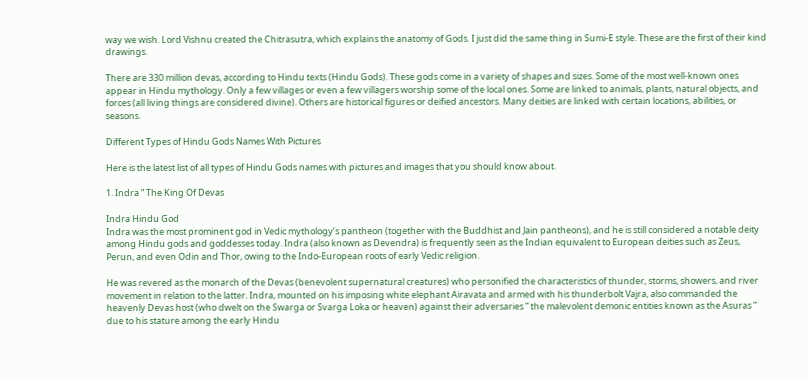way we wish. Lord Vishnu created the Chitrasutra, which explains the anatomy of Gods. I just did the same thing in Sumi-E style. These are the first of their kind drawings.

There are 330 million devas, according to Hindu texts (Hindu Gods). These gods come in a variety of shapes and sizes. Some of the most well-known ones appear in Hindu mythology. Only a few villages or even a few villagers worship some of the local ones. Some are linked to animals, plants, natural objects, and forces (all living things are considered divine). Others are historical figures or deified ancestors. Many deities are linked with certain locations, abilities, or seasons.

Different Types of Hindu Gods Names With Pictures

Here is the latest list of all types of Hindu Gods names with pictures and images that you should know about.

1. Indra ” The King Of Devas

Indra Hindu God
Indra was the most prominent god in Vedic mythology’s pantheon (together with the Buddhist and Jain pantheons), and he is still considered a notable deity among Hindu gods and goddesses today. Indra (also known as Devendra) is frequently seen as the Indian equivalent to European deities such as Zeus, Perun, and even Odin and Thor, owing to the Indo-European roots of early Vedic religion.

He was revered as the monarch of the Devas (benevolent supernatural creatures) who personified the characteristics of thunder, storms, showers, and river movement in relation to the latter. Indra, mounted on his imposing white elephant Airavata and armed with his thunderbolt Vajra, also commanded the heavenly Devas host (who dwelt on the Swarga or Svarga Loka or heaven) against their adversaries ” the malevolent demonic entities known as the Asuras ” due to his stature among the early Hindu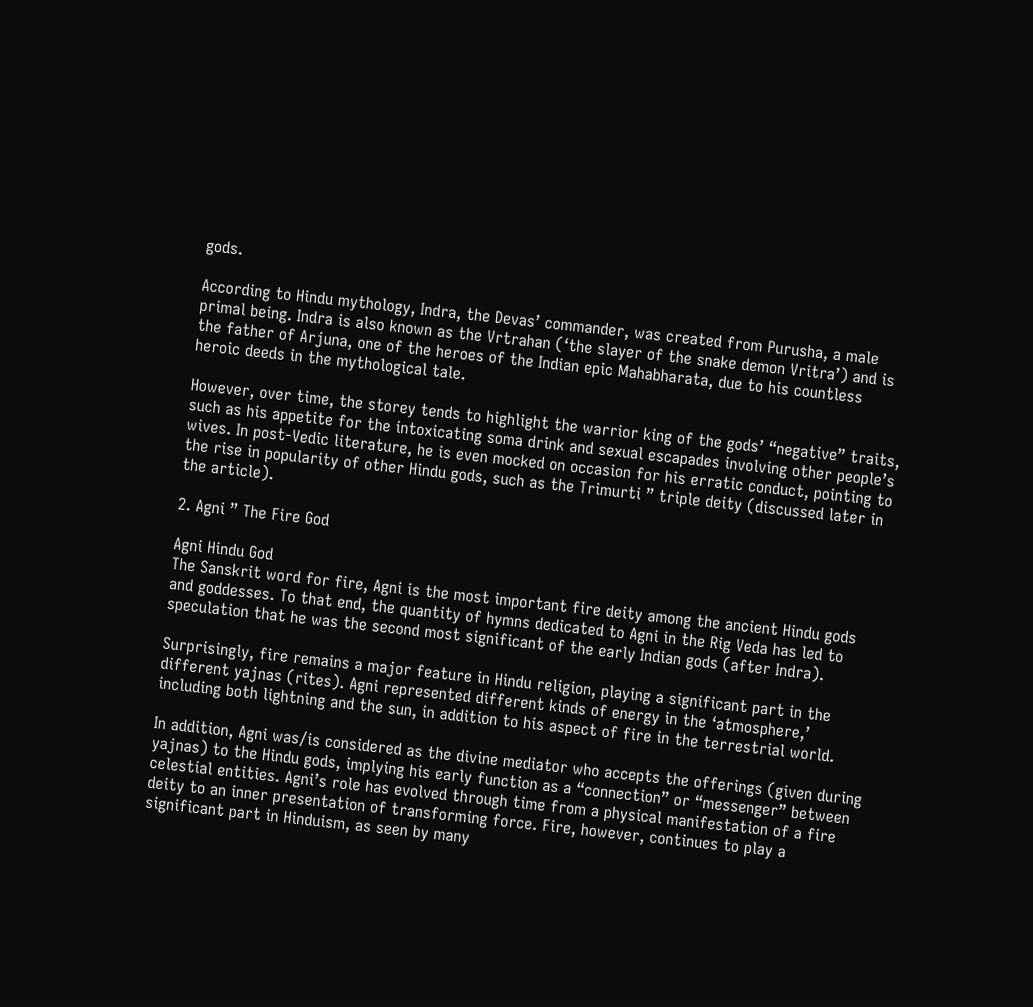gods.

According to Hindu mythology, Indra, the Devas’ commander, was created from Purusha, a male primal being. Indra is also known as the Vrtrahan (‘the slayer of the snake demon Vritra’) and is the father of Arjuna, one of the heroes of the Indian epic Mahabharata, due to his countless heroic deeds in the mythological tale.

However, over time, the storey tends to highlight the warrior king of the gods’ “negative” traits, such as his appetite for the intoxicating soma drink and sexual escapades involving other people’s wives. In post-Vedic literature, he is even mocked on occasion for his erratic conduct, pointing to the rise in popularity of other Hindu gods, such as the Trimurti ” triple deity (discussed later in the article).

2. Agni ” The Fire God

Agni Hindu God
The Sanskrit word for fire, Agni is the most important fire deity among the ancient Hindu gods and goddesses. To that end, the quantity of hymns dedicated to Agni in the Rig Veda has led to speculation that he was the second most significant of the early Indian gods (after Indra).

Surprisingly, fire remains a major feature in Hindu religion, playing a significant part in the different yajnas (rites). Agni represented different kinds of energy in the ‘atmosphere,’ including both lightning and the sun, in addition to his aspect of fire in the terrestrial world.

In addition, Agni was/is considered as the divine mediator who accepts the offerings (given during yajnas) to the Hindu gods, implying his early function as a “connection” or “messenger” between celestial entities. Agni’s role has evolved through time from a physical manifestation of a fire deity to an inner presentation of transforming force. Fire, however, continues to play a significant part in Hinduism, as seen by many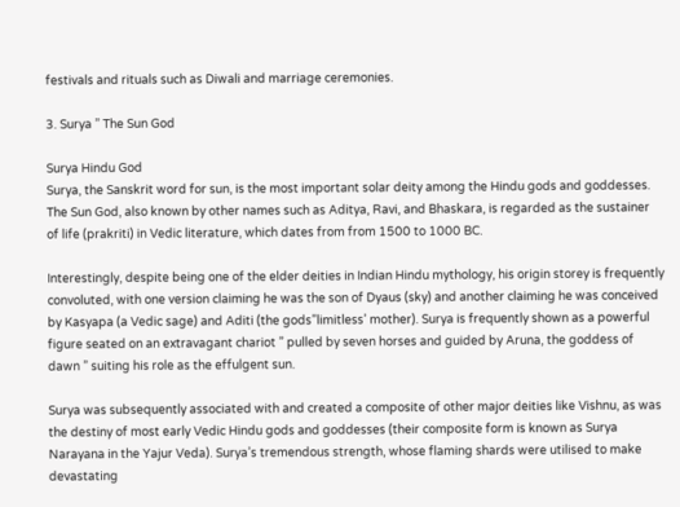festivals and rituals such as Diwali and marriage ceremonies.

3. Surya ” The Sun God

Surya Hindu God
Surya, the Sanskrit word for sun, is the most important solar deity among the Hindu gods and goddesses. The Sun God, also known by other names such as Aditya, Ravi, and Bhaskara, is regarded as the sustainer of life (prakriti) in Vedic literature, which dates from from 1500 to 1000 BC.

Interestingly, despite being one of the elder deities in Indian Hindu mythology, his origin storey is frequently convoluted, with one version claiming he was the son of Dyaus (sky) and another claiming he was conceived by Kasyapa (a Vedic sage) and Aditi (the gods”limitless’ mother). Surya is frequently shown as a powerful figure seated on an extravagant chariot ” pulled by seven horses and guided by Aruna, the goddess of dawn ” suiting his role as the effulgent sun.

Surya was subsequently associated with and created a composite of other major deities like Vishnu, as was the destiny of most early Vedic Hindu gods and goddesses (their composite form is known as Surya Narayana in the Yajur Veda). Surya’s tremendous strength, whose flaming shards were utilised to make devastating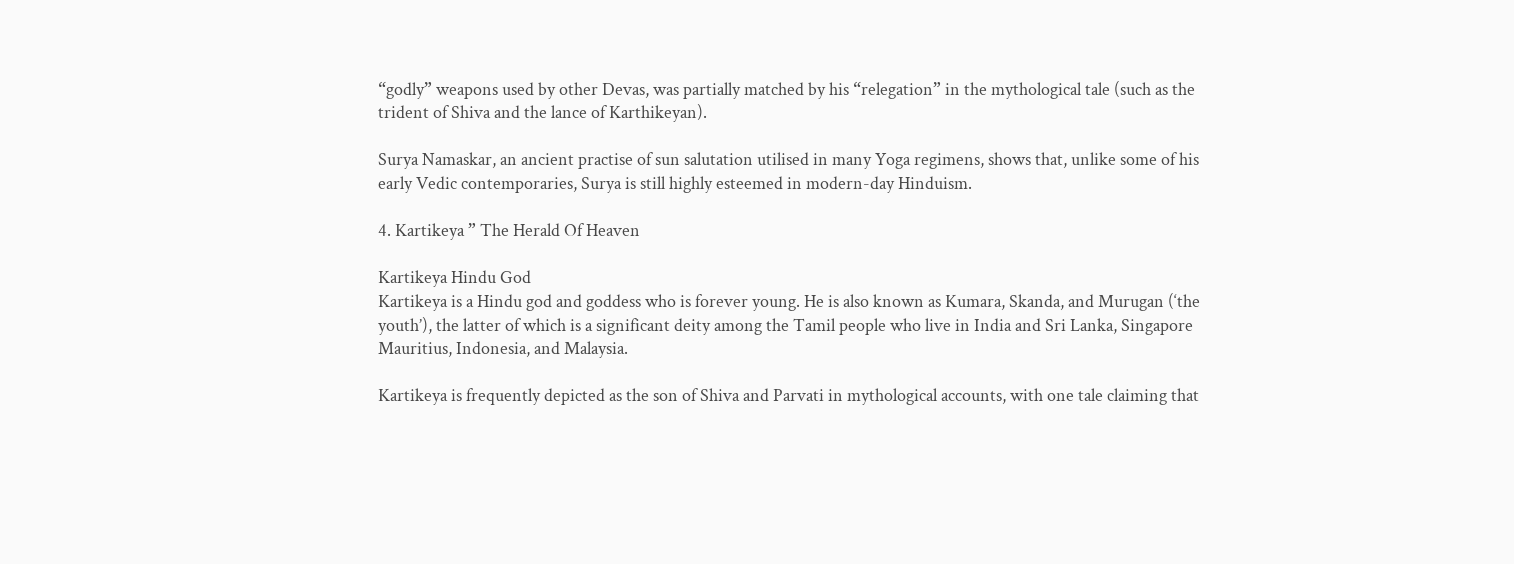“godly” weapons used by other Devas, was partially matched by his “relegation” in the mythological tale (such as the trident of Shiva and the lance of Karthikeyan).

Surya Namaskar, an ancient practise of sun salutation utilised in many Yoga regimens, shows that, unlike some of his early Vedic contemporaries, Surya is still highly esteemed in modern-day Hinduism.

4. Kartikeya ” The Herald Of Heaven

Kartikeya Hindu God
Kartikeya is a Hindu god and goddess who is forever young. He is also known as Kumara, Skanda, and Murugan (‘the youth’), the latter of which is a significant deity among the Tamil people who live in India and Sri Lanka, Singapore Mauritius, Indonesia, and Malaysia.

Kartikeya is frequently depicted as the son of Shiva and Parvati in mythological accounts, with one tale claiming that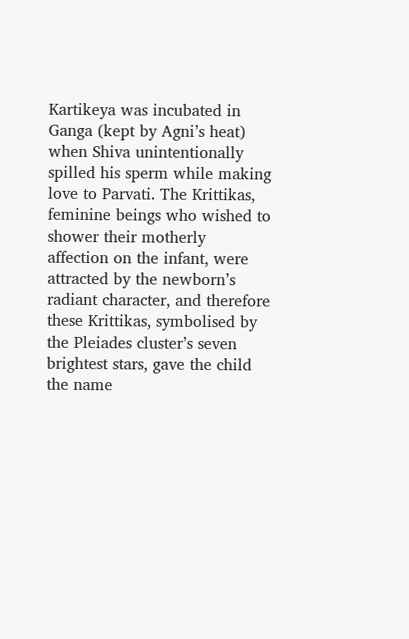Kartikeya was incubated in Ganga (kept by Agni’s heat) when Shiva unintentionally spilled his sperm while making love to Parvati. The Krittikas, feminine beings who wished to shower their motherly affection on the infant, were attracted by the newborn’s radiant character, and therefore these Krittikas, symbolised by the Pleiades cluster’s seven brightest stars, gave the child the name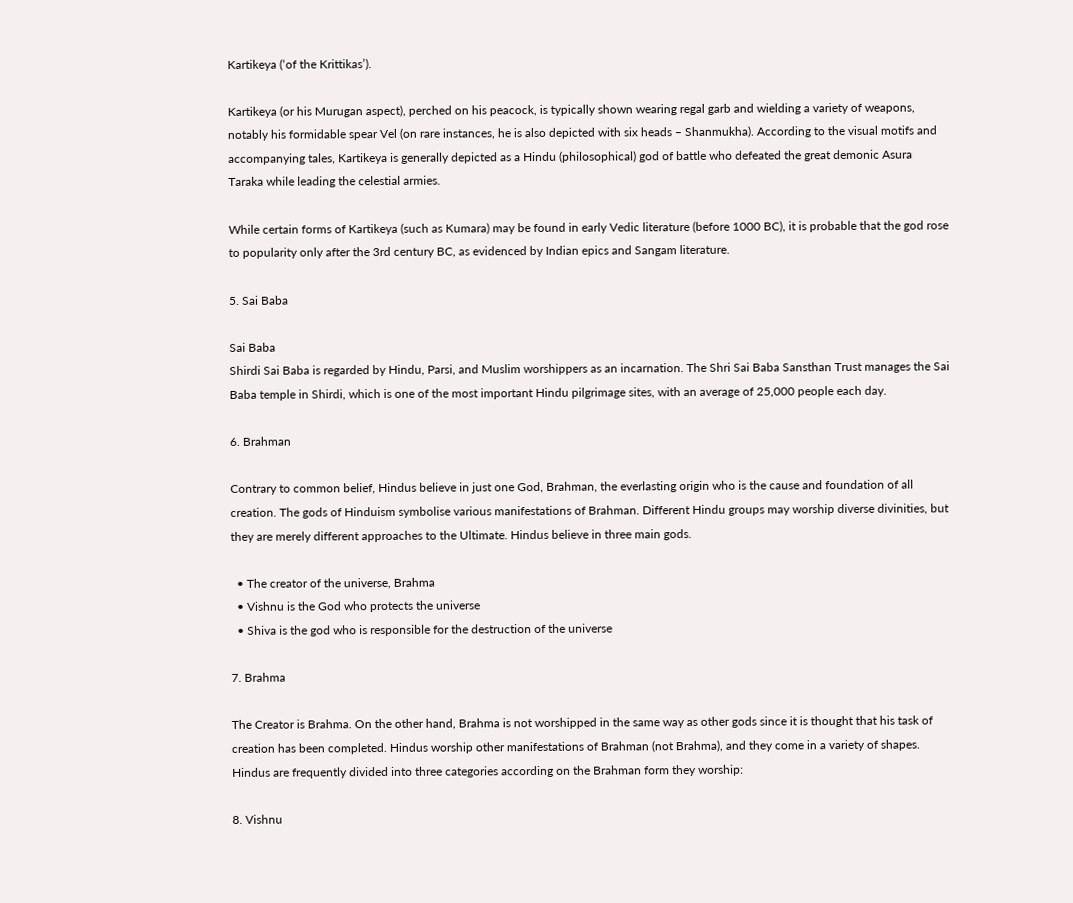Kartikeya (‘of the Krittikas’).

Kartikeya (or his Murugan aspect), perched on his peacock, is typically shown wearing regal garb and wielding a variety of weapons, notably his formidable spear Vel (on rare instances, he is also depicted with six heads – Shanmukha). According to the visual motifs and accompanying tales, Kartikeya is generally depicted as a Hindu (philosophical) god of battle who defeated the great demonic Asura Taraka while leading the celestial armies.

While certain forms of Kartikeya (such as Kumara) may be found in early Vedic literature (before 1000 BC), it is probable that the god rose to popularity only after the 3rd century BC, as evidenced by Indian epics and Sangam literature.

5. Sai Baba

Sai Baba
Shirdi Sai Baba is regarded by Hindu, Parsi, and Muslim worshippers as an incarnation. The Shri Sai Baba Sansthan Trust manages the Sai Baba temple in Shirdi, which is one of the most important Hindu pilgrimage sites, with an average of 25,000 people each day.

6. Brahman

Contrary to common belief, Hindus believe in just one God, Brahman, the everlasting origin who is the cause and foundation of all creation. The gods of Hinduism symbolise various manifestations of Brahman. Different Hindu groups may worship diverse divinities, but they are merely different approaches to the Ultimate. Hindus believe in three main gods.

  • The creator of the universe, Brahma
  • Vishnu is the God who protects the universe
  • Shiva is the god who is responsible for the destruction of the universe

7. Brahma

The Creator is Brahma. On the other hand, Brahma is not worshipped in the same way as other gods since it is thought that his task of creation has been completed. Hindus worship other manifestations of Brahman (not Brahma), and they come in a variety of shapes. Hindus are frequently divided into three categories according on the Brahman form they worship:

8. Vishnu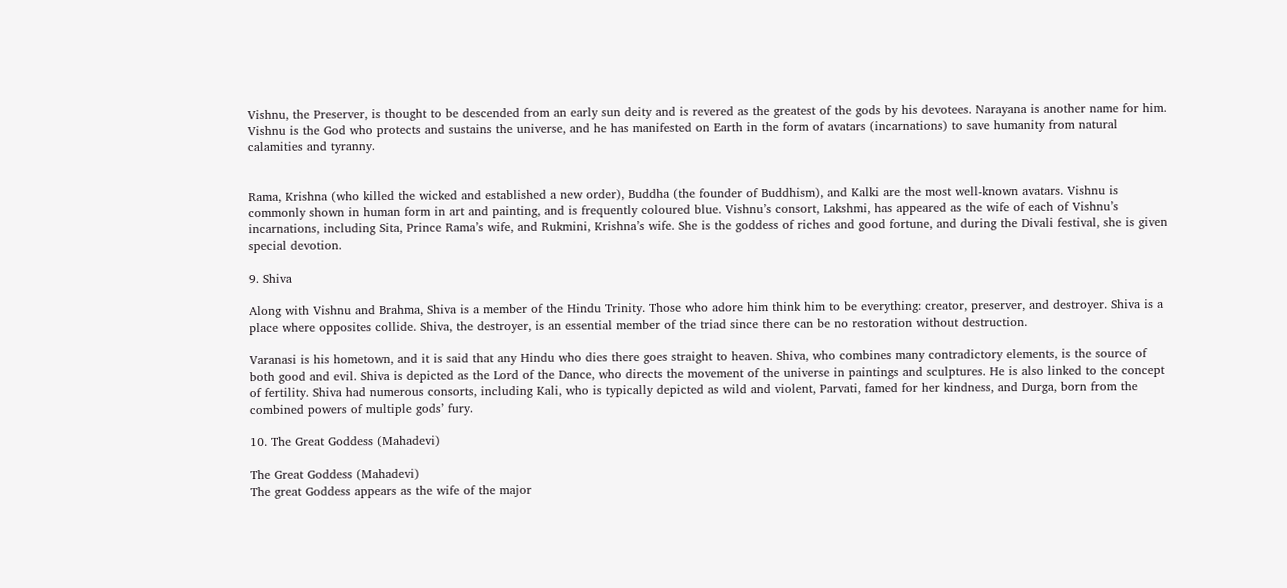Vishnu, the Preserver, is thought to be descended from an early sun deity and is revered as the greatest of the gods by his devotees. Narayana is another name for him. Vishnu is the God who protects and sustains the universe, and he has manifested on Earth in the form of avatars (incarnations) to save humanity from natural calamities and tyranny.


Rama, Krishna (who killed the wicked and established a new order), Buddha (the founder of Buddhism), and Kalki are the most well-known avatars. Vishnu is commonly shown in human form in art and painting, and is frequently coloured blue. Vishnu’s consort, Lakshmi, has appeared as the wife of each of Vishnu’s incarnations, including Sita, Prince Rama’s wife, and Rukmini, Krishna’s wife. She is the goddess of riches and good fortune, and during the Divali festival, she is given special devotion.

9. Shiva

Along with Vishnu and Brahma, Shiva is a member of the Hindu Trinity. Those who adore him think him to be everything: creator, preserver, and destroyer. Shiva is a place where opposites collide. Shiva, the destroyer, is an essential member of the triad since there can be no restoration without destruction.

Varanasi is his hometown, and it is said that any Hindu who dies there goes straight to heaven. Shiva, who combines many contradictory elements, is the source of both good and evil. Shiva is depicted as the Lord of the Dance, who directs the movement of the universe in paintings and sculptures. He is also linked to the concept of fertility. Shiva had numerous consorts, including Kali, who is typically depicted as wild and violent, Parvati, famed for her kindness, and Durga, born from the combined powers of multiple gods’ fury.

10. The Great Goddess (Mahadevi)

The Great Goddess (Mahadevi)
The great Goddess appears as the wife of the major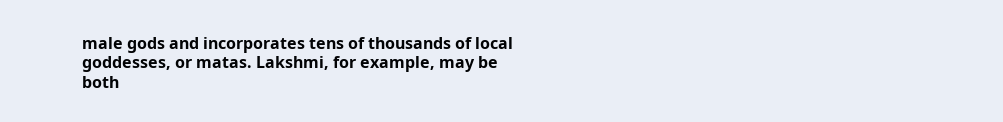male gods and incorporates tens of thousands of local goddesses, or matas. Lakshmi, for example, may be both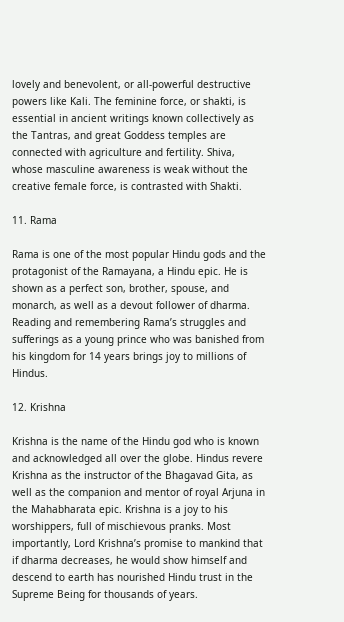lovely and benevolent, or all-powerful destructive powers like Kali. The feminine force, or shakti, is essential in ancient writings known collectively as the Tantras, and great Goddess temples are connected with agriculture and fertility. Shiva, whose masculine awareness is weak without the creative female force, is contrasted with Shakti.

11. Rama

Rama is one of the most popular Hindu gods and the protagonist of the Ramayana, a Hindu epic. He is shown as a perfect son, brother, spouse, and monarch, as well as a devout follower of dharma. Reading and remembering Rama’s struggles and sufferings as a young prince who was banished from his kingdom for 14 years brings joy to millions of Hindus.

12. Krishna

Krishna is the name of the Hindu god who is known and acknowledged all over the globe. Hindus revere Krishna as the instructor of the Bhagavad Gita, as well as the companion and mentor of royal Arjuna in the Mahabharata epic. Krishna is a joy to his worshippers, full of mischievous pranks. Most importantly, Lord Krishna’s promise to mankind that if dharma decreases, he would show himself and descend to earth has nourished Hindu trust in the Supreme Being for thousands of years.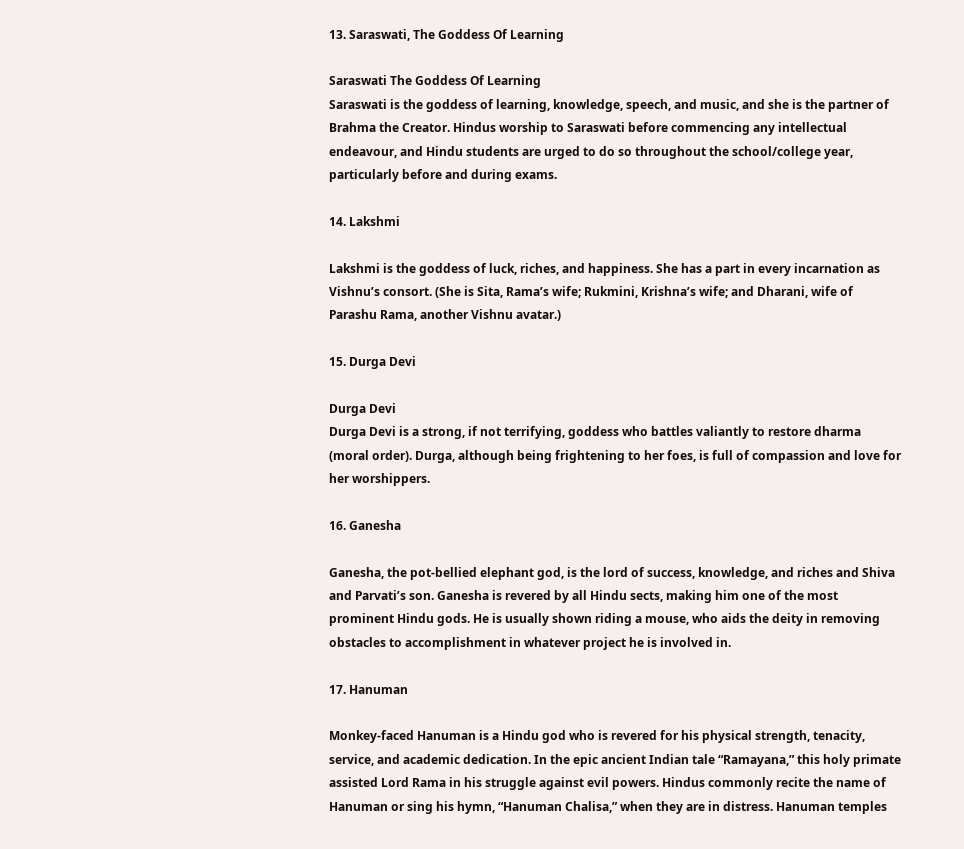13. Saraswati, The Goddess Of Learning

Saraswati The Goddess Of Learning
Saraswati is the goddess of learning, knowledge, speech, and music, and she is the partner of Brahma the Creator. Hindus worship to Saraswati before commencing any intellectual endeavour, and Hindu students are urged to do so throughout the school/college year, particularly before and during exams.

14. Lakshmi

Lakshmi is the goddess of luck, riches, and happiness. She has a part in every incarnation as Vishnu’s consort. (She is Sita, Rama’s wife; Rukmini, Krishna’s wife; and Dharani, wife of Parashu Rama, another Vishnu avatar.)

15. Durga Devi

Durga Devi
Durga Devi is a strong, if not terrifying, goddess who battles valiantly to restore dharma (moral order). Durga, although being frightening to her foes, is full of compassion and love for her worshippers.

16. Ganesha

Ganesha, the pot-bellied elephant god, is the lord of success, knowledge, and riches and Shiva and Parvati’s son. Ganesha is revered by all Hindu sects, making him one of the most prominent Hindu gods. He is usually shown riding a mouse, who aids the deity in removing obstacles to accomplishment in whatever project he is involved in.

17. Hanuman

Monkey-faced Hanuman is a Hindu god who is revered for his physical strength, tenacity, service, and academic dedication. In the epic ancient Indian tale “Ramayana,” this holy primate assisted Lord Rama in his struggle against evil powers. Hindus commonly recite the name of Hanuman or sing his hymn, “Hanuman Chalisa,” when they are in distress. Hanuman temples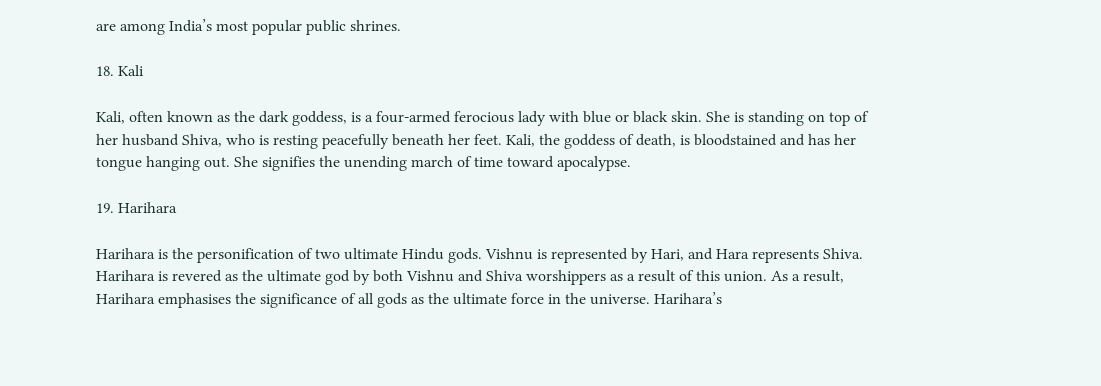are among India’s most popular public shrines.

18. Kali

Kali, often known as the dark goddess, is a four-armed ferocious lady with blue or black skin. She is standing on top of her husband Shiva, who is resting peacefully beneath her feet. Kali, the goddess of death, is bloodstained and has her tongue hanging out. She signifies the unending march of time toward apocalypse.

19. Harihara

Harihara is the personification of two ultimate Hindu gods. Vishnu is represented by Hari, and Hara represents Shiva. Harihara is revered as the ultimate god by both Vishnu and Shiva worshippers as a result of this union. As a result, Harihara emphasises the significance of all gods as the ultimate force in the universe. Harihara’s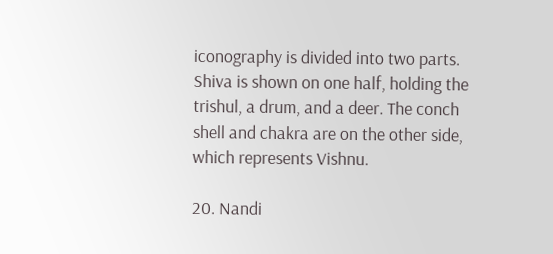iconography is divided into two parts. Shiva is shown on one half, holding the trishul, a drum, and a deer. The conch shell and chakra are on the other side, which represents Vishnu.

20. Nandi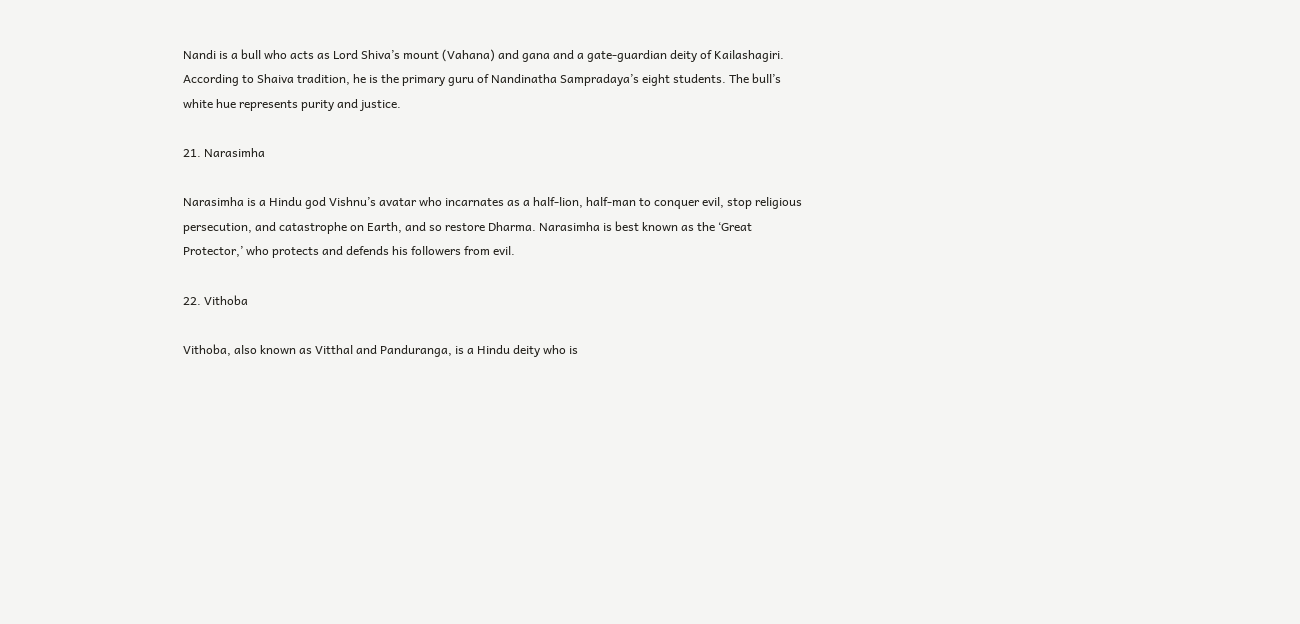Nandi is a bull who acts as Lord Shiva’s mount (Vahana) and gana and a gate-guardian deity of Kailashagiri. According to Shaiva tradition, he is the primary guru of Nandinatha Sampradaya’s eight students. The bull’s white hue represents purity and justice.

21. Narasimha

Narasimha is a Hindu god Vishnu’s avatar who incarnates as a half-lion, half-man to conquer evil, stop religious persecution, and catastrophe on Earth, and so restore Dharma. Narasimha is best known as the ‘Great Protector,’ who protects and defends his followers from evil.

22. Vithoba

Vithoba, also known as Vitthal and Panduranga, is a Hindu deity who is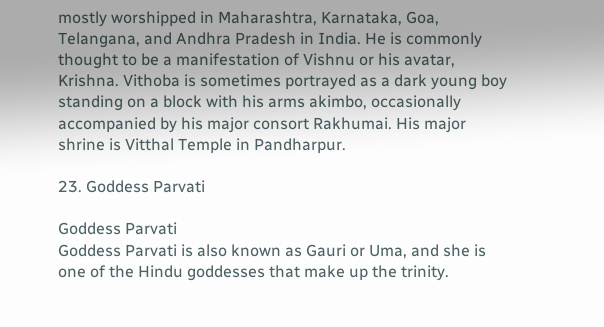mostly worshipped in Maharashtra, Karnataka, Goa, Telangana, and Andhra Pradesh in India. He is commonly thought to be a manifestation of Vishnu or his avatar, Krishna. Vithoba is sometimes portrayed as a dark young boy standing on a block with his arms akimbo, occasionally accompanied by his major consort Rakhumai. His major shrine is Vitthal Temple in Pandharpur.

23. Goddess Parvati

Goddess Parvati
Goddess Parvati is also known as Gauri or Uma, and she is one of the Hindu goddesses that make up the trinity.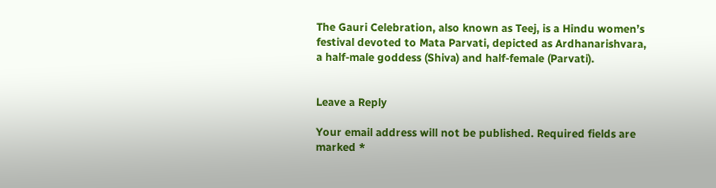The Gauri Celebration, also known as Teej, is a Hindu women’s festival devoted to Mata Parvati, depicted as Ardhanarishvara, a half-male goddess (Shiva) and half-female (Parvati).


Leave a Reply

Your email address will not be published. Required fields are marked *